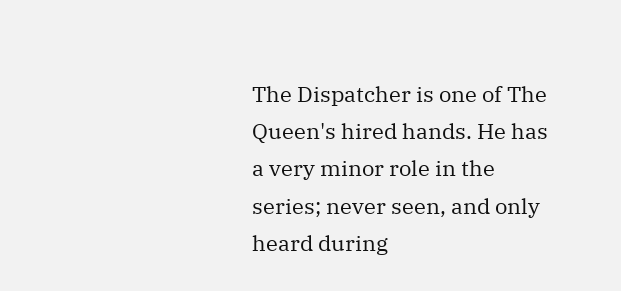The Dispatcher is one of The Queen's hired hands. He has a very minor role in the series; never seen, and only heard during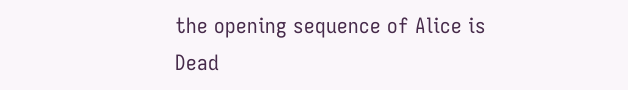the opening sequence of Alice is Dead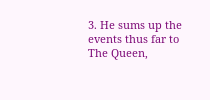3. He sums up the events thus far to The Queen,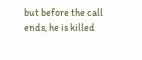but before the call ends, he is killed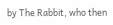by The Rabbit, who then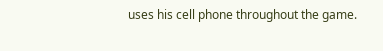uses his cell phone throughout the game.